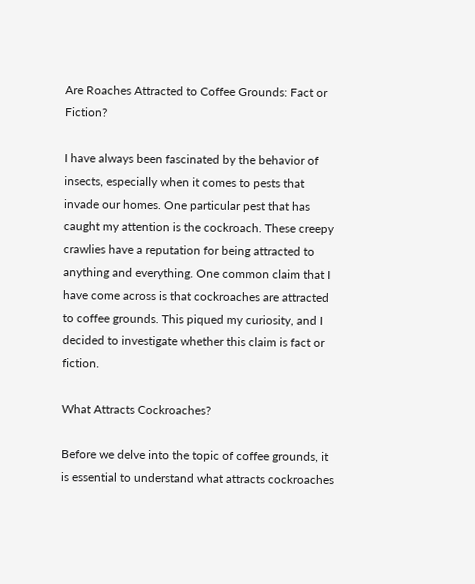Are Roaches Attracted to Coffee Grounds: Fact or Fiction?

I have always been fascinated by the behavior of insects, especially when it comes to pests that invade our homes. One particular pest that has caught my attention is the cockroach. These creepy crawlies have a reputation for being attracted to anything and everything. One common claim that I have come across is that cockroaches are attracted to coffee grounds. This piqued my curiosity, and I decided to investigate whether this claim is fact or fiction.

What Attracts Cockroaches?

Before we delve into the topic of coffee grounds, it is essential to understand what attracts cockroaches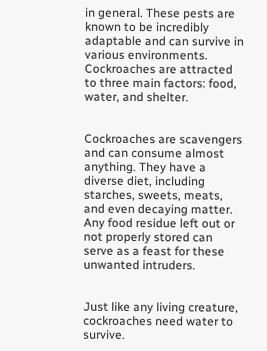in general. These pests are known to be incredibly adaptable and can survive in various environments. Cockroaches are attracted to three main factors: food, water, and shelter.


Cockroaches are scavengers and can consume almost anything. They have a diverse diet, including starches, sweets, meats, and even decaying matter. Any food residue left out or not properly stored can serve as a feast for these unwanted intruders.


Just like any living creature, cockroaches need water to survive.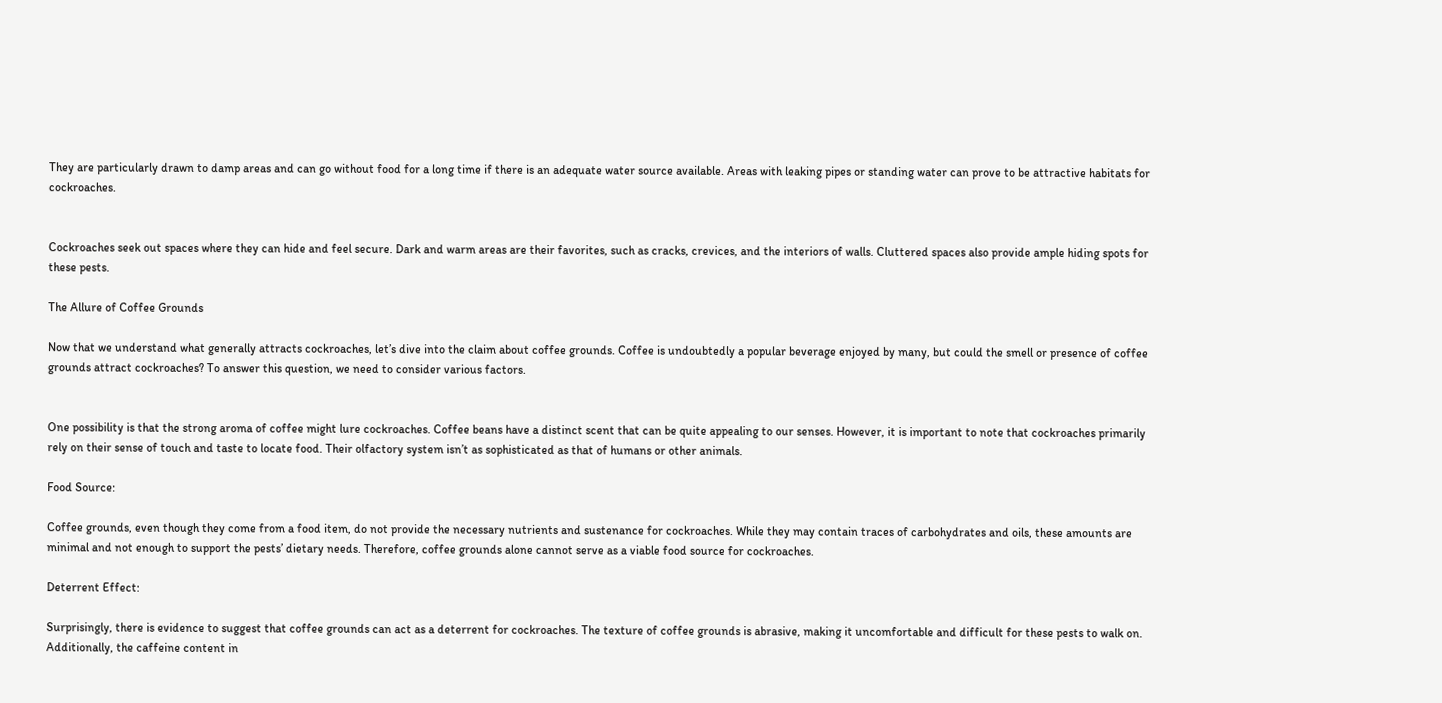They are particularly drawn to damp areas and can go without food for a long time if there is an adequate water source available. Areas with leaking pipes or standing water can prove to be attractive habitats for cockroaches.


Cockroaches seek out spaces where they can hide and feel secure. Dark and warm areas are their favorites, such as cracks, crevices, and the interiors of walls. Cluttered spaces also provide ample hiding spots for these pests.

The Allure of Coffee Grounds

Now that we understand what generally attracts cockroaches, let’s dive into the claim about coffee grounds. Coffee is undoubtedly a popular beverage enjoyed by many, but could the smell or presence of coffee grounds attract cockroaches? To answer this question, we need to consider various factors.


One possibility is that the strong aroma of coffee might lure cockroaches. Coffee beans have a distinct scent that can be quite appealing to our senses. However, it is important to note that cockroaches primarily rely on their sense of touch and taste to locate food. Their olfactory system isn’t as sophisticated as that of humans or other animals.

Food Source:

Coffee grounds, even though they come from a food item, do not provide the necessary nutrients and sustenance for cockroaches. While they may contain traces of carbohydrates and oils, these amounts are minimal and not enough to support the pests’ dietary needs. Therefore, coffee grounds alone cannot serve as a viable food source for cockroaches.

Deterrent Effect:

Surprisingly, there is evidence to suggest that coffee grounds can act as a deterrent for cockroaches. The texture of coffee grounds is abrasive, making it uncomfortable and difficult for these pests to walk on. Additionally, the caffeine content in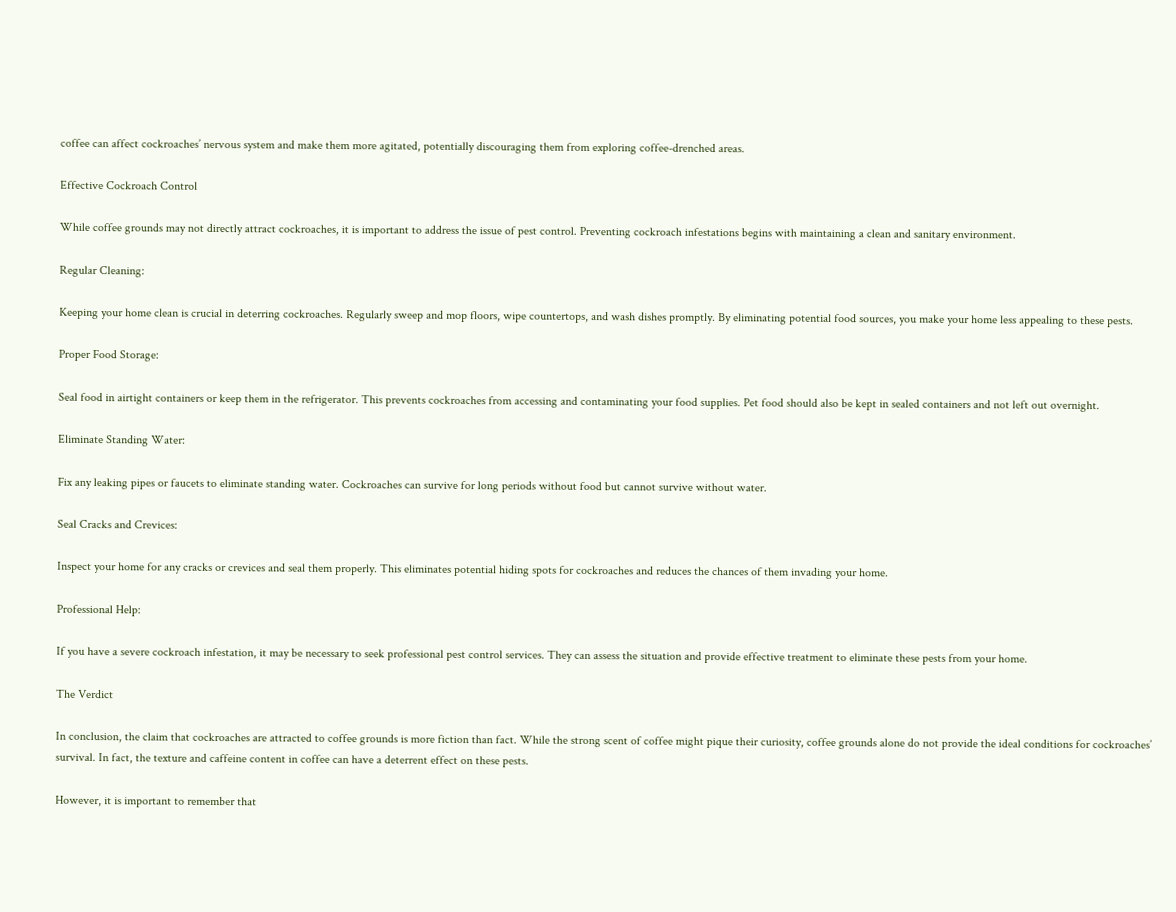coffee can affect cockroaches’ nervous system and make them more agitated, potentially discouraging them from exploring coffee-drenched areas.

Effective Cockroach Control

While coffee grounds may not directly attract cockroaches, it is important to address the issue of pest control. Preventing cockroach infestations begins with maintaining a clean and sanitary environment.

Regular Cleaning:

Keeping your home clean is crucial in deterring cockroaches. Regularly sweep and mop floors, wipe countertops, and wash dishes promptly. By eliminating potential food sources, you make your home less appealing to these pests.

Proper Food Storage:

Seal food in airtight containers or keep them in the refrigerator. This prevents cockroaches from accessing and contaminating your food supplies. Pet food should also be kept in sealed containers and not left out overnight.

Eliminate Standing Water:

Fix any leaking pipes or faucets to eliminate standing water. Cockroaches can survive for long periods without food but cannot survive without water.

Seal Cracks and Crevices:

Inspect your home for any cracks or crevices and seal them properly. This eliminates potential hiding spots for cockroaches and reduces the chances of them invading your home.

Professional Help:

If you have a severe cockroach infestation, it may be necessary to seek professional pest control services. They can assess the situation and provide effective treatment to eliminate these pests from your home.

The Verdict

In conclusion, the claim that cockroaches are attracted to coffee grounds is more fiction than fact. While the strong scent of coffee might pique their curiosity, coffee grounds alone do not provide the ideal conditions for cockroaches’ survival. In fact, the texture and caffeine content in coffee can have a deterrent effect on these pests.

However, it is important to remember that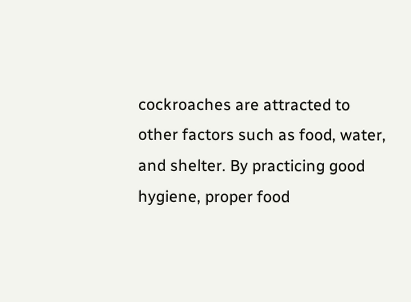cockroaches are attracted to other factors such as food, water, and shelter. By practicing good hygiene, proper food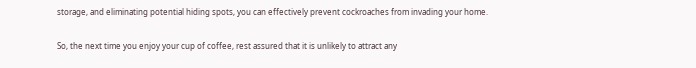storage, and eliminating potential hiding spots, you can effectively prevent cockroaches from invading your home.

So, the next time you enjoy your cup of coffee, rest assured that it is unlikely to attract any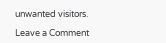unwanted visitors.

Leave a Comment